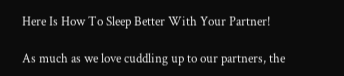Here Is How To Sleep Better With Your Partner!

As much as we love cuddling up to our partners, the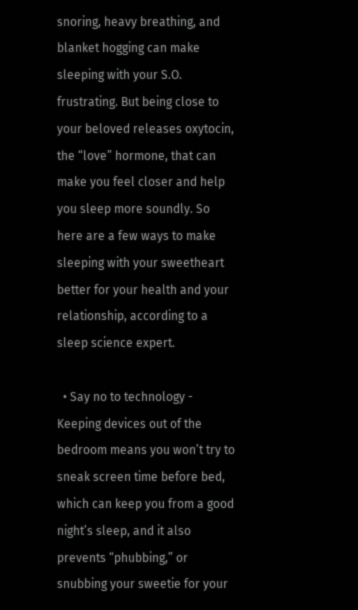snoring, heavy breathing, and blanket hogging can make sleeping with your S.O. frustrating. But being close to your beloved releases oxytocin, the “love” hormone, that can make you feel closer and help you sleep more soundly. So here are a few ways to make sleeping with your sweetheart better for your health and your relationship, according to a sleep science expert.

  • Say no to technology - Keeping devices out of the bedroom means you won’t try to sneak screen time before bed, which can keep you from a good night’s sleep, and it also prevents “phubbing,” or snubbing your sweetie for your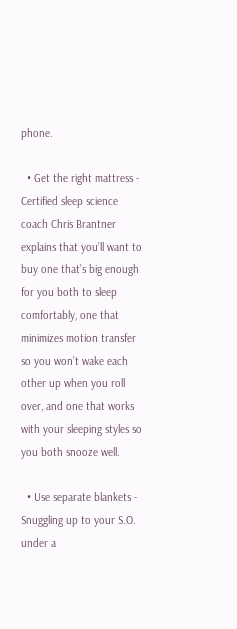phone.

  • Get the right mattress - Certified sleep science coach Chris Brantner explains that you’ll want to buy one that’s big enough for you both to sleep comfortably, one that minimizes motion transfer so you won’t wake each other up when you roll over, and one that works with your sleeping styles so you both snooze well.

  • Use separate blankets - Snuggling up to your S.O. under a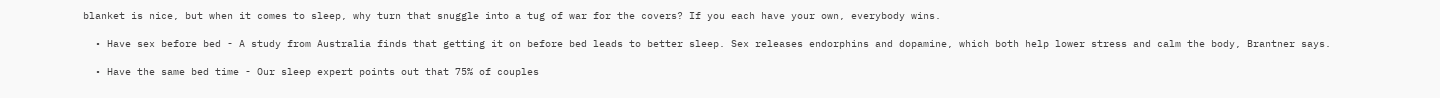blanket is nice, but when it comes to sleep, why turn that snuggle into a tug of war for the covers? If you each have your own, everybody wins.

  • Have sex before bed - A study from Australia finds that getting it on before bed leads to better sleep. Sex releases endorphins and dopamine, which both help lower stress and calm the body, Brantner says.

  • Have the same bed time - Our sleep expert points out that 75% of couples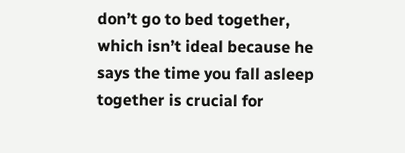don’t go to bed together, which isn’t ideal because he says the time you fall asleep together is crucial for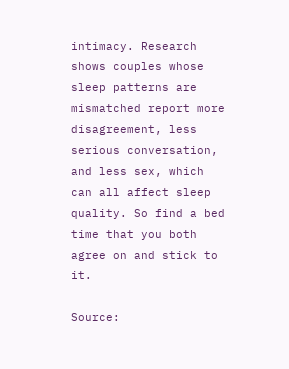intimacy. Research shows couples whose sleep patterns are mismatched report more disagreement, less serious conversation, and less sex, which can all affect sleep quality. So find a bed time that you both agree on and stick to it.

Source: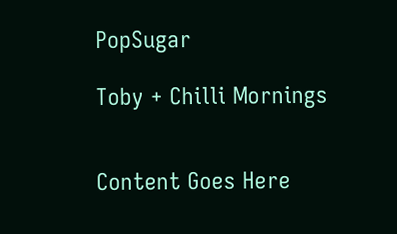PopSugar

Toby + Chilli Mornings


Content Goes Here